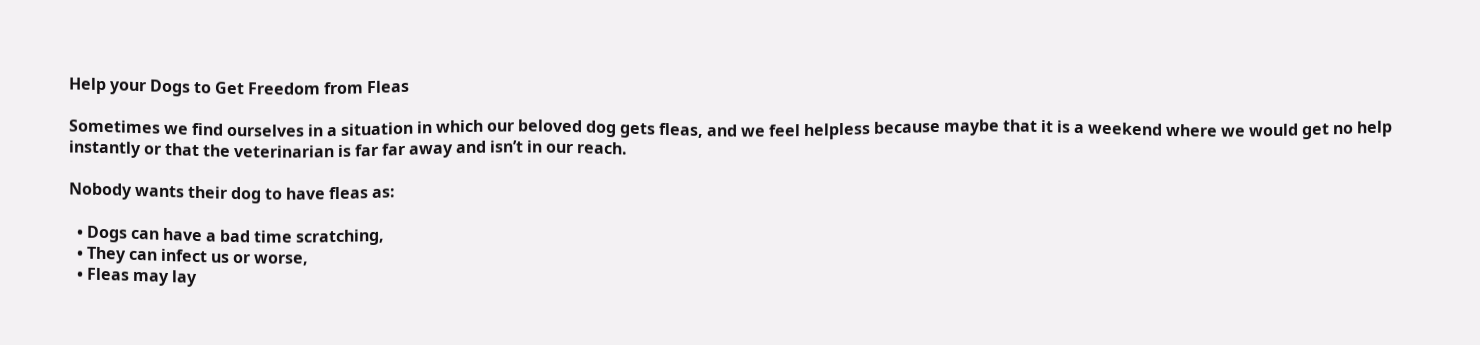Help your Dogs to Get Freedom from Fleas

Sometimes we find ourselves in a situation in which our beloved dog gets fleas, and we feel helpless because maybe that it is a weekend where we would get no help instantly or that the veterinarian is far far away and isn’t in our reach.

Nobody wants their dog to have fleas as:

  • Dogs can have a bad time scratching,
  • They can infect us or worse,
  • Fleas may lay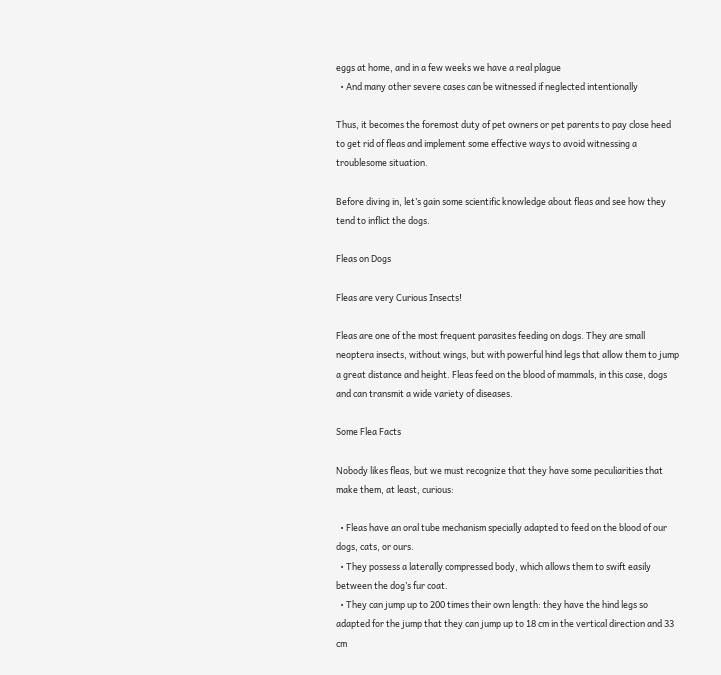eggs at home, and in a few weeks we have a real plague
  • And many other severe cases can be witnessed if neglected intentionally

Thus, it becomes the foremost duty of pet owners or pet parents to pay close heed to get rid of fleas and implement some effective ways to avoid witnessing a troublesome situation.

Before diving in, let’s gain some scientific knowledge about fleas and see how they tend to inflict the dogs.

Fleas on Dogs

Fleas are very Curious Insects!

Fleas are one of the most frequent parasites feeding on dogs. They are small neoptera insects, without wings, but with powerful hind legs that allow them to jump a great distance and height. Fleas feed on the blood of mammals, in this case, dogs and can transmit a wide variety of diseases.

Some Flea Facts

Nobody likes fleas, but we must recognize that they have some peculiarities that make them, at least, curious:

  • Fleas have an oral tube mechanism specially adapted to feed on the blood of our dogs, cats, or ours.
  • They possess a laterally compressed body, which allows them to swift easily between the dog’s fur coat.
  • They can jump up to 200 times their own length: they have the hind legs so adapted for the jump that they can jump up to 18 cm in the vertical direction and 33 cm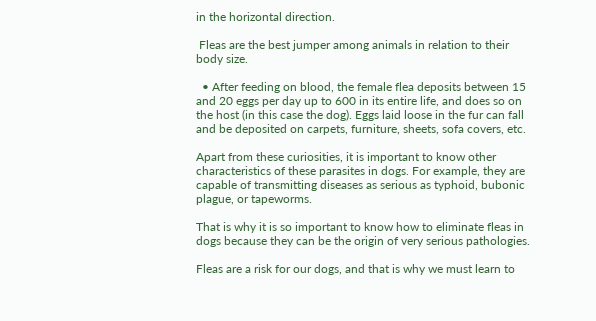in the horizontal direction.

 Fleas are the best jumper among animals in relation to their body size.

  • After feeding on blood, the female flea deposits between 15 and 20 eggs per day up to 600 in its entire life, and does so on the host (in this case the dog). Eggs laid loose in the fur can fall and be deposited on carpets, furniture, sheets, sofa covers, etc.

Apart from these curiosities, it is important to know other characteristics of these parasites in dogs. For example, they are capable of transmitting diseases as serious as typhoid, bubonic plague, or tapeworms.

That is why it is so important to know how to eliminate fleas in dogs because they can be the origin of very serious pathologies.

Fleas are a risk for our dogs, and that is why we must learn to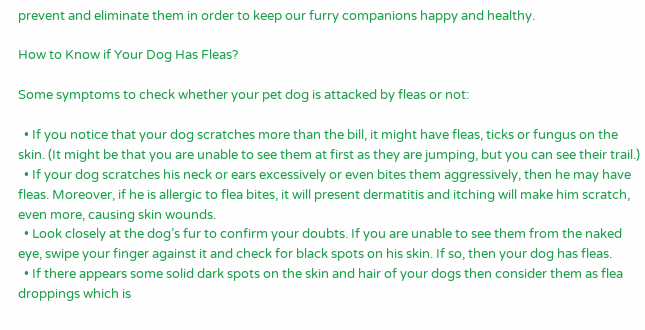prevent and eliminate them in order to keep our furry companions happy and healthy.

How to Know if Your Dog Has Fleas?

Some symptoms to check whether your pet dog is attacked by fleas or not:

  • If you notice that your dog scratches more than the bill, it might have fleas, ticks or fungus on the skin. (It might be that you are unable to see them at first as they are jumping, but you can see their trail.)
  • If your dog scratches his neck or ears excessively or even bites them aggressively, then he may have fleas. Moreover, if he is allergic to flea bites, it will present dermatitis and itching will make him scratch, even more, causing skin wounds.
  • Look closely at the dog’s fur to confirm your doubts. If you are unable to see them from the naked eye, swipe your finger against it and check for black spots on his skin. If so, then your dog has fleas.
  • If there appears some solid dark spots on the skin and hair of your dogs then consider them as flea droppings which is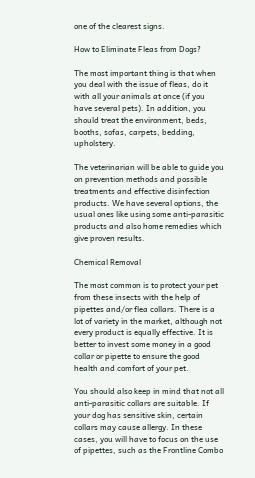one of the clearest signs.

How to Eliminate Fleas from Dogs?

The most important thing is that when you deal with the issue of fleas, do it with all your animals at once (if you have several pets). In addition, you should treat the environment, beds, booths, sofas, carpets, bedding, upholstery.

The veterinarian will be able to guide you on prevention methods and possible treatments and effective disinfection products. We have several options, the usual ones like using some anti-parasitic products and also home remedies which give proven results.

Chemical Removal

The most common is to protect your pet from these insects with the help of pipettes and/or flea collars. There is a lot of variety in the market, although not every product is equally effective. It is better to invest some money in a good collar or pipette to ensure the good health and comfort of your pet.

You should also keep in mind that not all anti-parasitic collars are suitable. If your dog has sensitive skin, certain collars may cause allergy. In these cases, you will have to focus on the use of pipettes, such as the Frontline Combo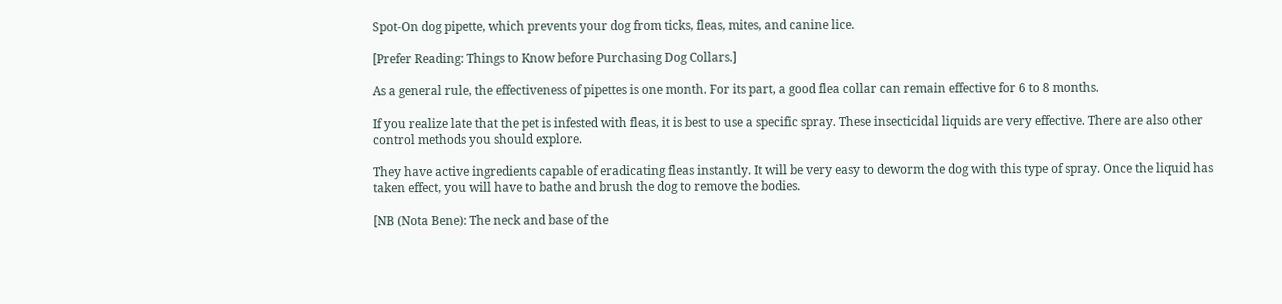Spot-On dog pipette, which prevents your dog from ticks, fleas, mites, and canine lice.

[Prefer Reading: Things to Know before Purchasing Dog Collars.]

As a general rule, the effectiveness of pipettes is one month. For its part, a good flea collar can remain effective for 6 to 8 months.

If you realize late that the pet is infested with fleas, it is best to use a specific spray. These insecticidal liquids are very effective. There are also other control methods you should explore.

They have active ingredients capable of eradicating fleas instantly. It will be very easy to deworm the dog with this type of spray. Once the liquid has taken effect, you will have to bathe and brush the dog to remove the bodies.

[NB (Nota Bene): The neck and base of the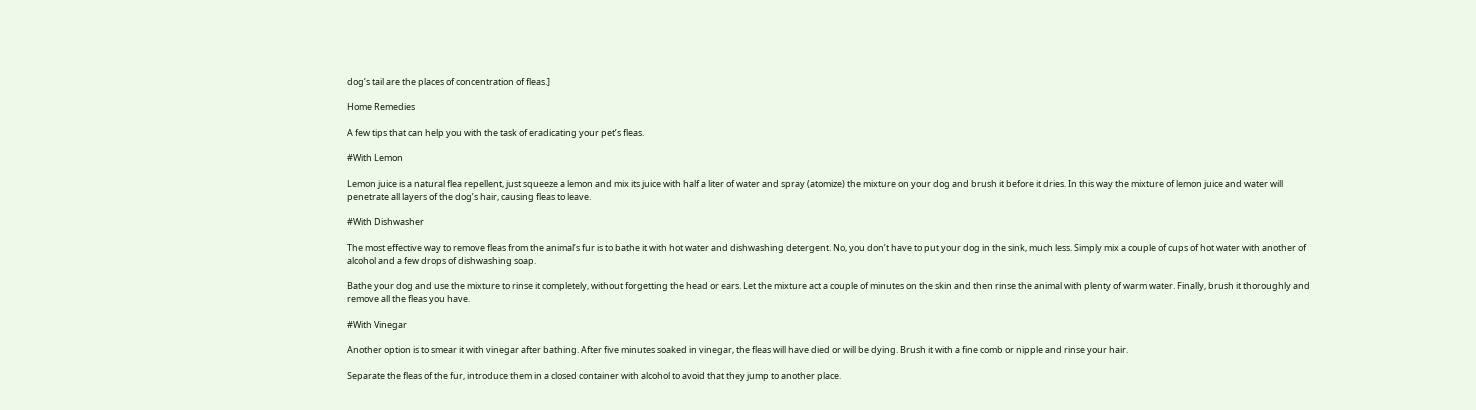dog’s tail are the places of concentration of fleas.]

Home Remedies

A few tips that can help you with the task of eradicating your pet’s fleas.

#With Lemon

Lemon juice is a natural flea repellent, just squeeze a lemon and mix its juice with half a liter of water and spray (atomize) the mixture on your dog and brush it before it dries. In this way the mixture of lemon juice and water will penetrate all layers of the dog’s hair, causing fleas to leave.

#With Dishwasher

The most effective way to remove fleas from the animal’s fur is to bathe it with hot water and dishwashing detergent. No, you don’t have to put your dog in the sink, much less. Simply mix a couple of cups of hot water with another of alcohol and a few drops of dishwashing soap.

Bathe your dog and use the mixture to rinse it completely, without forgetting the head or ears. Let the mixture act a couple of minutes on the skin and then rinse the animal with plenty of warm water. Finally, brush it thoroughly and remove all the fleas you have.

#With Vinegar

Another option is to smear it with vinegar after bathing. After five minutes soaked in vinegar, the fleas will have died or will be dying. Brush it with a fine comb or nipple and rinse your hair.

Separate the fleas of the fur, introduce them in a closed container with alcohol to avoid that they jump to another place.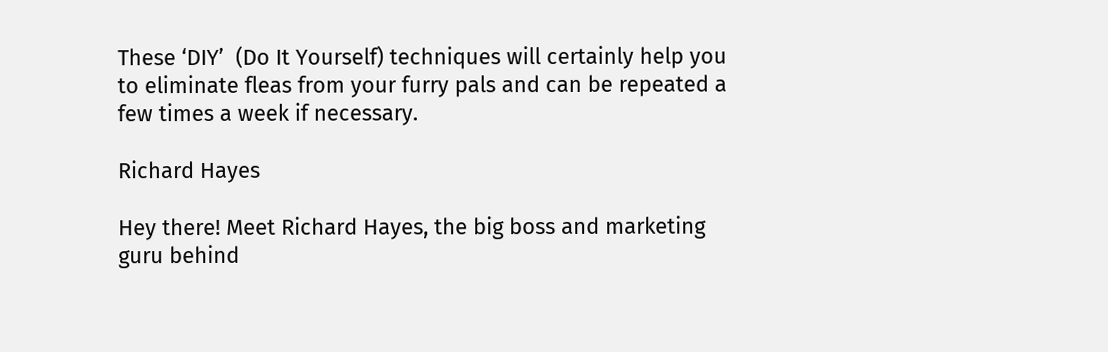These ‘DIY’  (Do It Yourself) techniques will certainly help you to eliminate fleas from your furry pals and can be repeated a few times a week if necessary.

Richard Hayes

Hey there! Meet Richard Hayes, the big boss and marketing guru behind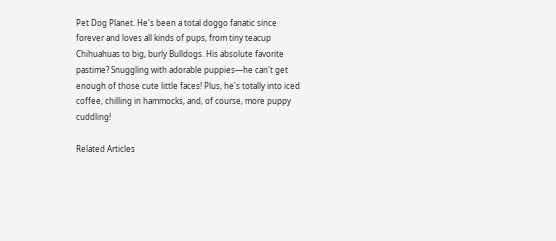Pet Dog Planet. He's been a total doggo fanatic since forever and loves all kinds of pups, from tiny teacup Chihuahuas to big, burly Bulldogs. His absolute favorite pastime? Snuggling with adorable puppies—he can't get enough of those cute little faces! Plus, he's totally into iced coffee, chilling in hammocks, and, of course, more puppy cuddling!

Related Articles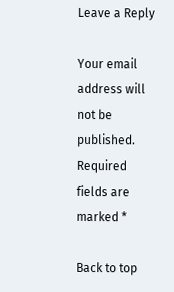Leave a Reply

Your email address will not be published. Required fields are marked *

Back to top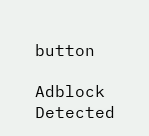button

Adblock Detected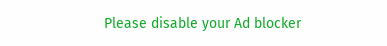Please disable your Ad blocker